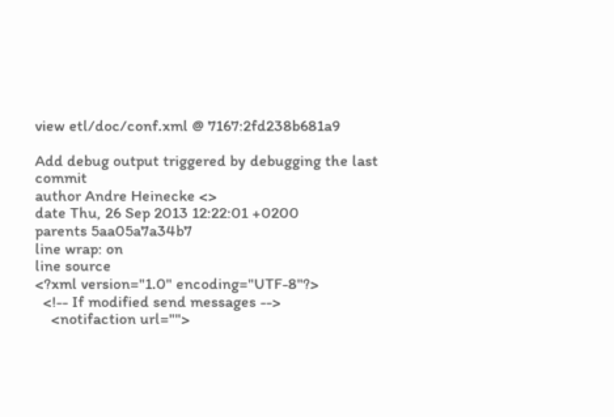view etl/doc/conf.xml @ 7167:2fd238b681a9

Add debug output triggered by debugging the last commit
author Andre Heinecke <>
date Thu, 26 Sep 2013 12:22:01 +0200
parents 5aa05a7a34b7
line wrap: on
line source
<?xml version="1.0" encoding="UTF-8"?>
  <!-- If modified send messages -->
    <notifaction url="">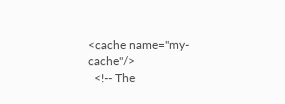<cache name="my-cache"/>
  <!-- The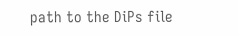path to the DiPs file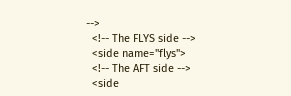-->
  <!-- The FLYS side -->
  <side name="flys">
  <!-- The AFT side -->
  <side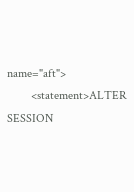name="aft">
        <statement>ALTER SESSION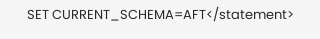SET CURRENT_SCHEMA=AFT</statement>